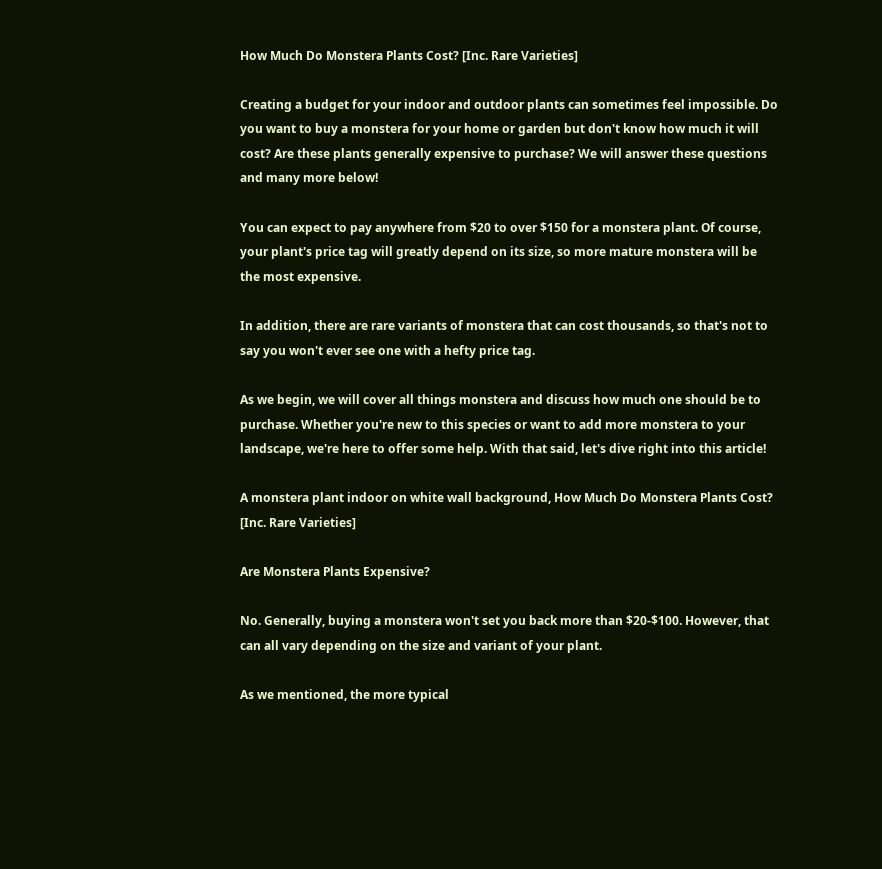How Much Do Monstera Plants Cost? [Inc. Rare Varieties]

Creating a budget for your indoor and outdoor plants can sometimes feel impossible. Do you want to buy a monstera for your home or garden but don't know how much it will cost? Are these plants generally expensive to purchase? We will answer these questions and many more below!

You can expect to pay anywhere from $20 to over $150 for a monstera plant. Of course, your plant's price tag will greatly depend on its size, so more mature monstera will be the most expensive.

In addition, there are rare variants of monstera that can cost thousands, so that's not to say you won't ever see one with a hefty price tag.

As we begin, we will cover all things monstera and discuss how much one should be to purchase. Whether you're new to this species or want to add more monstera to your landscape, we're here to offer some help. With that said, let's dive right into this article!

A monstera plant indoor on white wall background, How Much Do Monstera Plants Cost? [Inc. Rare Varieties]

Are Monstera Plants Expensive?

No. Generally, buying a monstera won't set you back more than $20-$100. However, that can all vary depending on the size and variant of your plant.

As we mentioned, the more typical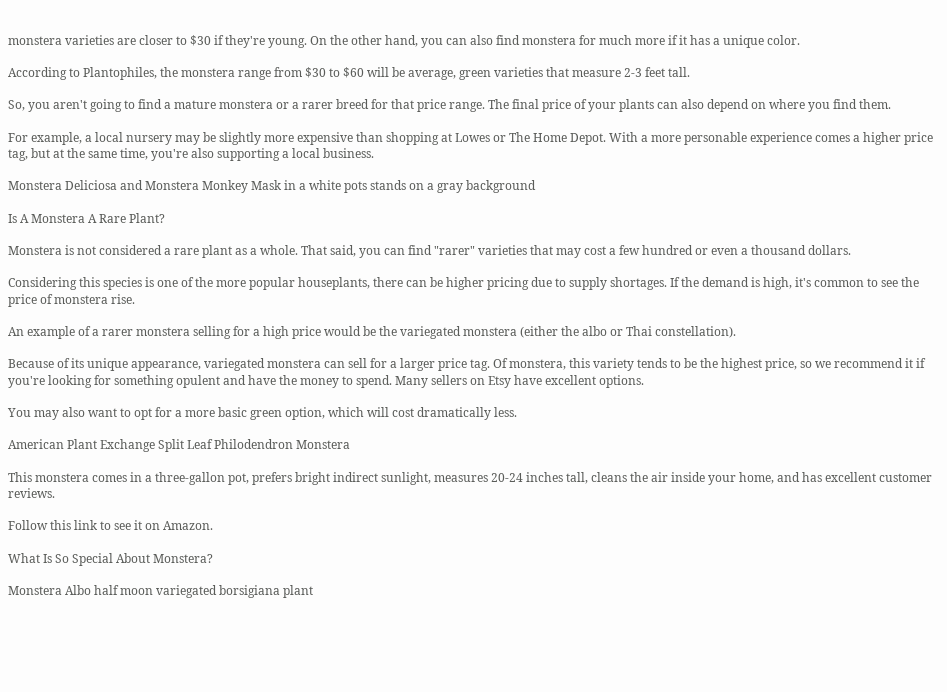monstera varieties are closer to $30 if they're young. On the other hand, you can also find monstera for much more if it has a unique color.

According to Plantophiles, the monstera range from $30 to $60 will be average, green varieties that measure 2-3 feet tall.

So, you aren't going to find a mature monstera or a rarer breed for that price range. The final price of your plants can also depend on where you find them.

For example, a local nursery may be slightly more expensive than shopping at Lowes or The Home Depot. With a more personable experience comes a higher price tag, but at the same time, you're also supporting a local business.

Monstera Deliciosa and Monstera Monkey Mask in a white pots stands on a gray background

Is A Monstera A Rare Plant?

Monstera is not considered a rare plant as a whole. That said, you can find "rarer" varieties that may cost a few hundred or even a thousand dollars.

Considering this species is one of the more popular houseplants, there can be higher pricing due to supply shortages. If the demand is high, it's common to see the price of monstera rise.

An example of a rarer monstera selling for a high price would be the variegated monstera (either the albo or Thai constellation).

Because of its unique appearance, variegated monstera can sell for a larger price tag. Of monstera, this variety tends to be the highest price, so we recommend it if you're looking for something opulent and have the money to spend. Many sellers on Etsy have excellent options.

You may also want to opt for a more basic green option, which will cost dramatically less.

American Plant Exchange Split Leaf Philodendron Monstera

This monstera comes in a three-gallon pot, prefers bright indirect sunlight, measures 20-24 inches tall, cleans the air inside your home, and has excellent customer reviews.

Follow this link to see it on Amazon.

What Is So Special About Monstera?

Monstera Albo half moon variegated borsigiana plant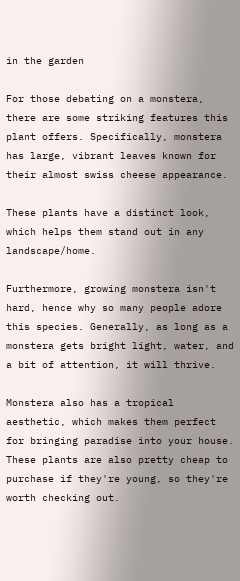in the garden

For those debating on a monstera, there are some striking features this plant offers. Specifically, monstera has large, vibrant leaves known for their almost swiss cheese appearance.

These plants have a distinct look, which helps them stand out in any landscape/home.

Furthermore, growing monstera isn't hard, hence why so many people adore this species. Generally, as long as a monstera gets bright light, water, and a bit of attention, it will thrive.

Monstera also has a tropical aesthetic, which makes them perfect for bringing paradise into your house. These plants are also pretty cheap to purchase if they're young, so they're worth checking out.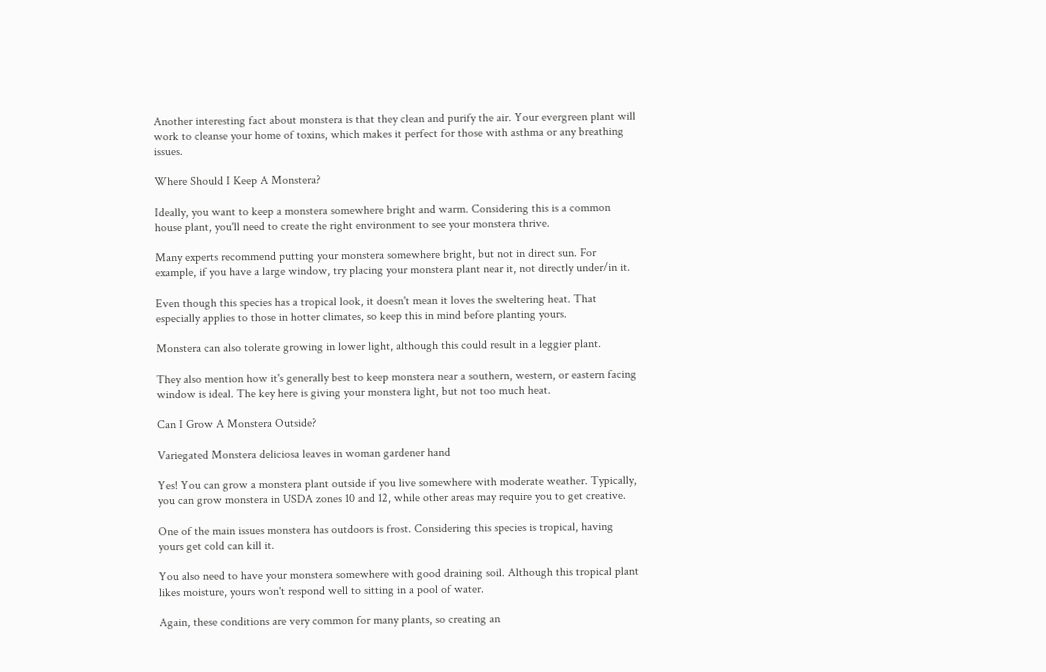Another interesting fact about monstera is that they clean and purify the air. Your evergreen plant will work to cleanse your home of toxins, which makes it perfect for those with asthma or any breathing issues.

Where Should I Keep A Monstera?

Ideally, you want to keep a monstera somewhere bright and warm. Considering this is a common house plant, you'll need to create the right environment to see your monstera thrive.

Many experts recommend putting your monstera somewhere bright, but not in direct sun. For example, if you have a large window, try placing your monstera plant near it, not directly under/in it.

Even though this species has a tropical look, it doesn't mean it loves the sweltering heat. That especially applies to those in hotter climates, so keep this in mind before planting yours.

Monstera can also tolerate growing in lower light, although this could result in a leggier plant.

They also mention how it's generally best to keep monstera near a southern, western, or eastern facing window is ideal. The key here is giving your monstera light, but not too much heat.

Can I Grow A Monstera Outside?

Variegated Monstera deliciosa leaves in woman gardener hand

Yes! You can grow a monstera plant outside if you live somewhere with moderate weather. Typically, you can grow monstera in USDA zones 10 and 12, while other areas may require you to get creative.

One of the main issues monstera has outdoors is frost. Considering this species is tropical, having yours get cold can kill it.

You also need to have your monstera somewhere with good draining soil. Although this tropical plant likes moisture, yours won't respond well to sitting in a pool of water.

Again, these conditions are very common for many plants, so creating an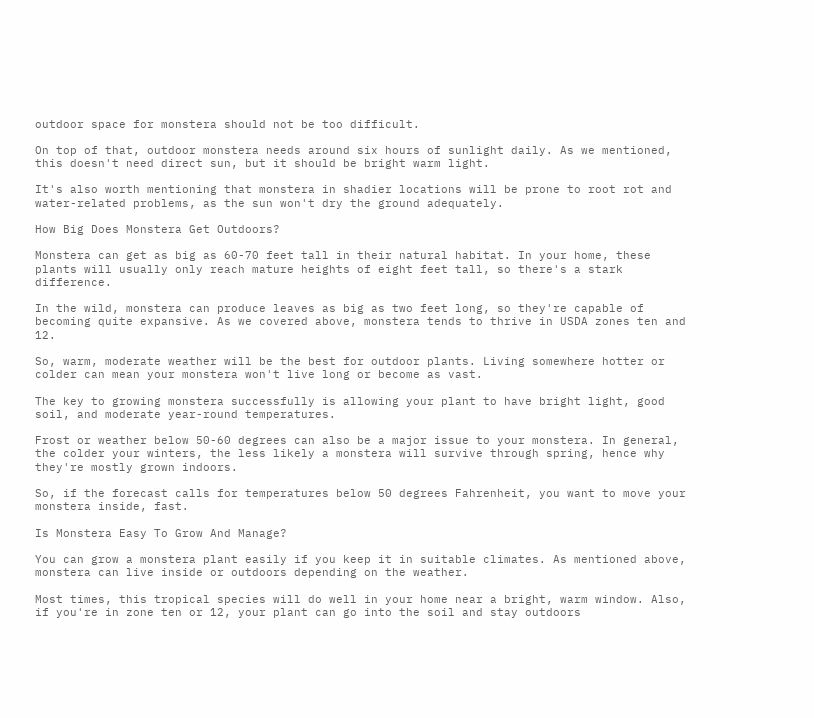outdoor space for monstera should not be too difficult.

On top of that, outdoor monstera needs around six hours of sunlight daily. As we mentioned, this doesn't need direct sun, but it should be bright warm light.

It's also worth mentioning that monstera in shadier locations will be prone to root rot and water-related problems, as the sun won't dry the ground adequately.

How Big Does Monstera Get Outdoors?

Monstera can get as big as 60-70 feet tall in their natural habitat. In your home, these plants will usually only reach mature heights of eight feet tall, so there's a stark difference.

In the wild, monstera can produce leaves as big as two feet long, so they're capable of becoming quite expansive. As we covered above, monstera tends to thrive in USDA zones ten and 12.

So, warm, moderate weather will be the best for outdoor plants. Living somewhere hotter or colder can mean your monstera won't live long or become as vast.

The key to growing monstera successfully is allowing your plant to have bright light, good soil, and moderate year-round temperatures.

Frost or weather below 50-60 degrees can also be a major issue to your monstera. In general, the colder your winters, the less likely a monstera will survive through spring, hence why they're mostly grown indoors.

So, if the forecast calls for temperatures below 50 degrees Fahrenheit, you want to move your monstera inside, fast.

Is Monstera Easy To Grow And Manage?

You can grow a monstera plant easily if you keep it in suitable climates. As mentioned above, monstera can live inside or outdoors depending on the weather.

Most times, this tropical species will do well in your home near a bright, warm window. Also, if you're in zone ten or 12, your plant can go into the soil and stay outdoors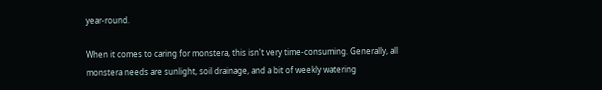year-round.

When it comes to caring for monstera, this isn't very time-consuming. Generally, all monstera needs are sunlight, soil drainage, and a bit of weekly watering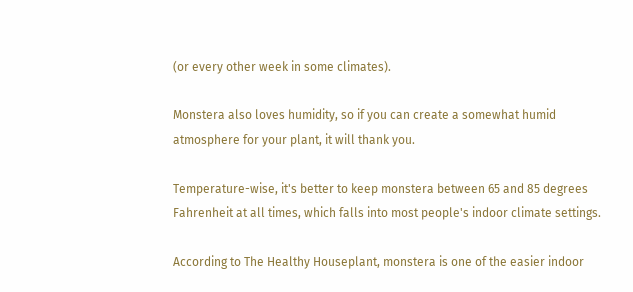(or every other week in some climates).

Monstera also loves humidity, so if you can create a somewhat humid atmosphere for your plant, it will thank you.

Temperature-wise, it's better to keep monstera between 65 and 85 degrees Fahrenheit at all times, which falls into most people's indoor climate settings.

According to The Healthy Houseplant, monstera is one of the easier indoor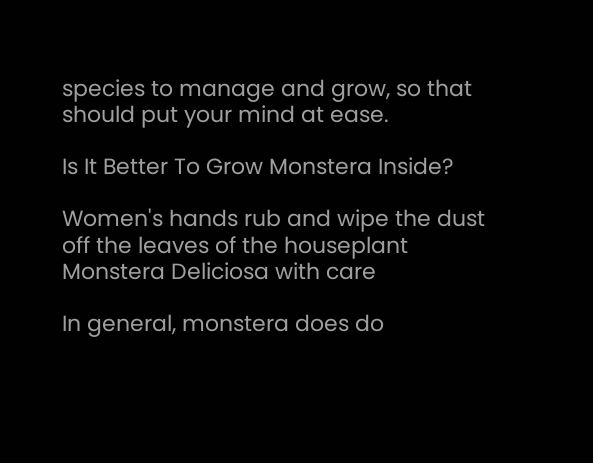species to manage and grow, so that should put your mind at ease.

Is It Better To Grow Monstera Inside?

Women's hands rub and wipe the dust off the leaves of the houseplant Monstera Deliciosa with care

In general, monstera does do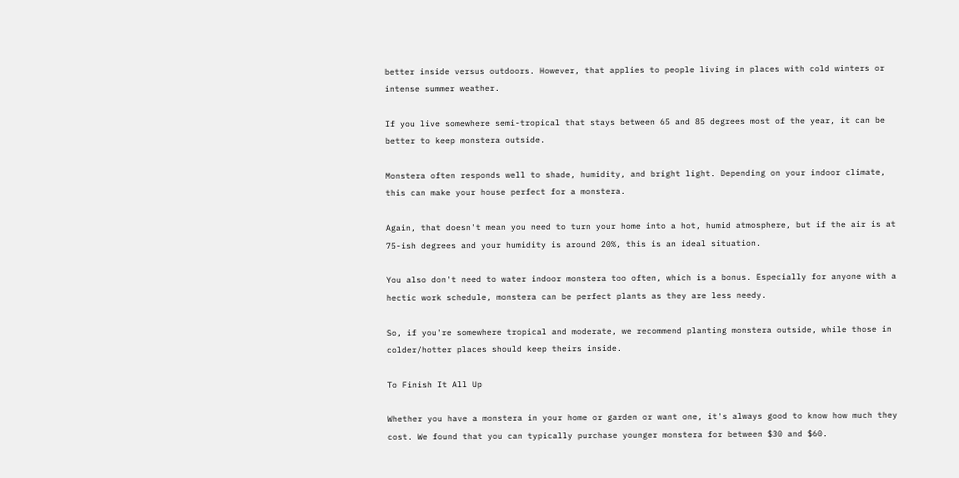better inside versus outdoors. However, that applies to people living in places with cold winters or intense summer weather.

If you live somewhere semi-tropical that stays between 65 and 85 degrees most of the year, it can be better to keep monstera outside.

Monstera often responds well to shade, humidity, and bright light. Depending on your indoor climate, this can make your house perfect for a monstera.

Again, that doesn't mean you need to turn your home into a hot, humid atmosphere, but if the air is at 75-ish degrees and your humidity is around 20%, this is an ideal situation.

You also don't need to water indoor monstera too often, which is a bonus. Especially for anyone with a hectic work schedule, monstera can be perfect plants as they are less needy.

So, if you're somewhere tropical and moderate, we recommend planting monstera outside, while those in colder/hotter places should keep theirs inside.

To Finish It All Up

Whether you have a monstera in your home or garden or want one, it's always good to know how much they cost. We found that you can typically purchase younger monstera for between $30 and $60.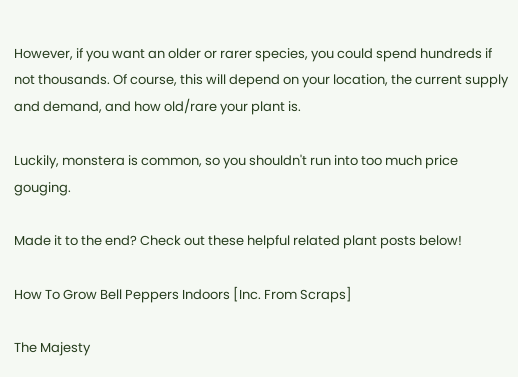However, if you want an older or rarer species, you could spend hundreds if not thousands. Of course, this will depend on your location, the current supply and demand, and how old/rare your plant is.

Luckily, monstera is common, so you shouldn't run into too much price gouging.

Made it to the end? Check out these helpful related plant posts below!

How To Grow Bell Peppers Indoors [Inc. From Scraps]

The Majesty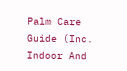Palm Care Guide (Inc. Indoor And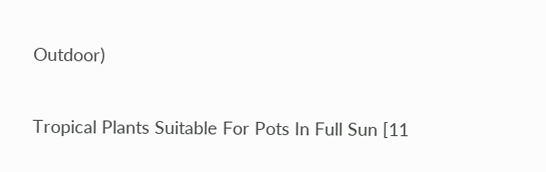Outdoor)

Tropical Plants Suitable For Pots In Full Sun [11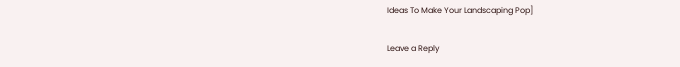Ideas To Make Your Landscaping Pop]

Leave a Reply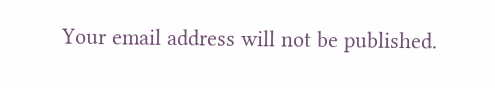Your email address will not be published.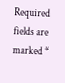Required fields are marked *